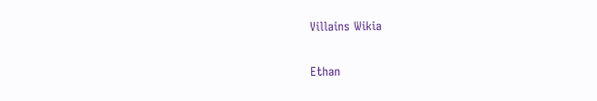Villains Wikia

Ethan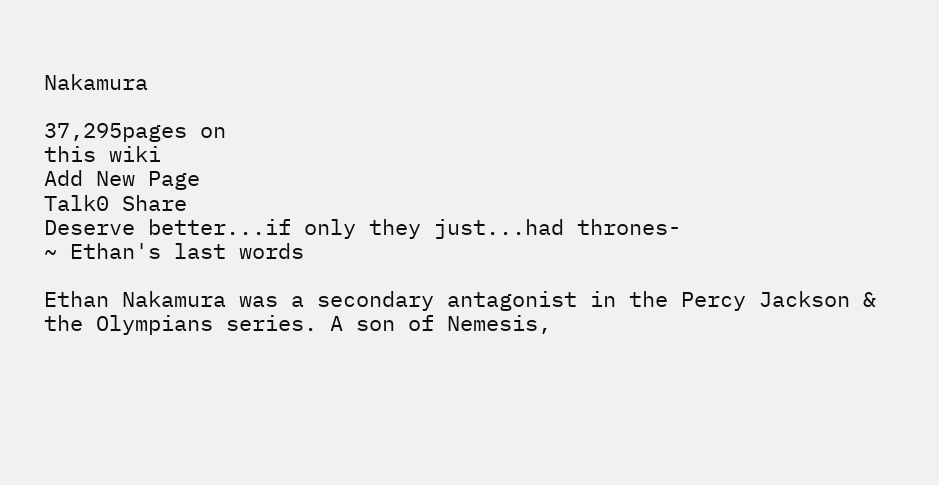Nakamura

37,295pages on
this wiki
Add New Page
Talk0 Share
Deserve better...if only they just...had thrones-
~ Ethan's last words

Ethan Nakamura was a secondary antagonist in the Percy Jackson & the Olympians series. A son of Nemesis,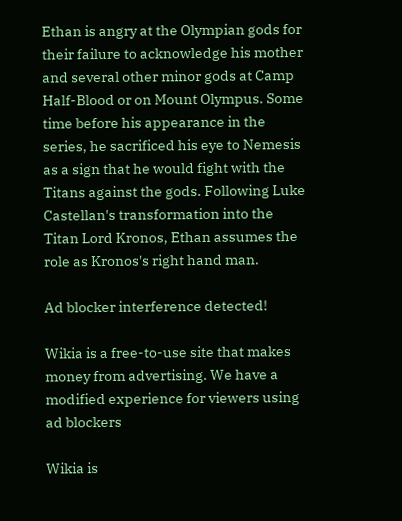Ethan is angry at the Olympian gods for their failure to acknowledge his mother and several other minor gods at Camp Half-Blood or on Mount Olympus. Some time before his appearance in the series, he sacrificed his eye to Nemesis as a sign that he would fight with the Titans against the gods. Following Luke Castellan's transformation into the Titan Lord Kronos, Ethan assumes the role as Kronos's right hand man.

Ad blocker interference detected!

Wikia is a free-to-use site that makes money from advertising. We have a modified experience for viewers using ad blockers

Wikia is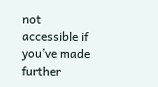not accessible if you’ve made further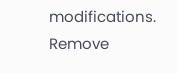modifications. Remove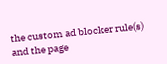the custom ad blocker rule(s) and the page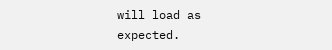will load as expected.